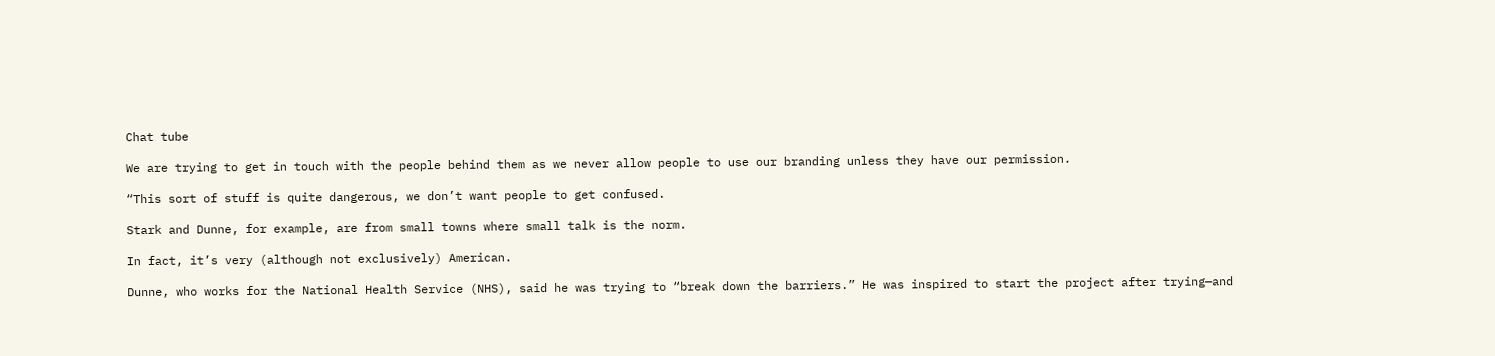Chat tube

We are trying to get in touch with the people behind them as we never allow people to use our branding unless they have our permission.

“This sort of stuff is quite dangerous, we don’t want people to get confused.

Stark and Dunne, for example, are from small towns where small talk is the norm.

In fact, it’s very (although not exclusively) American.

Dunne, who works for the National Health Service (NHS), said he was trying to “break down the barriers.” He was inspired to start the project after trying—and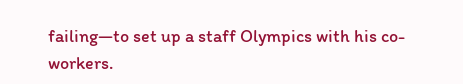failing—to set up a staff Olympics with his co-workers.